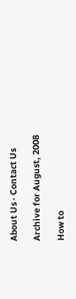About Us · Contact Us

Archive for August, 2008

How to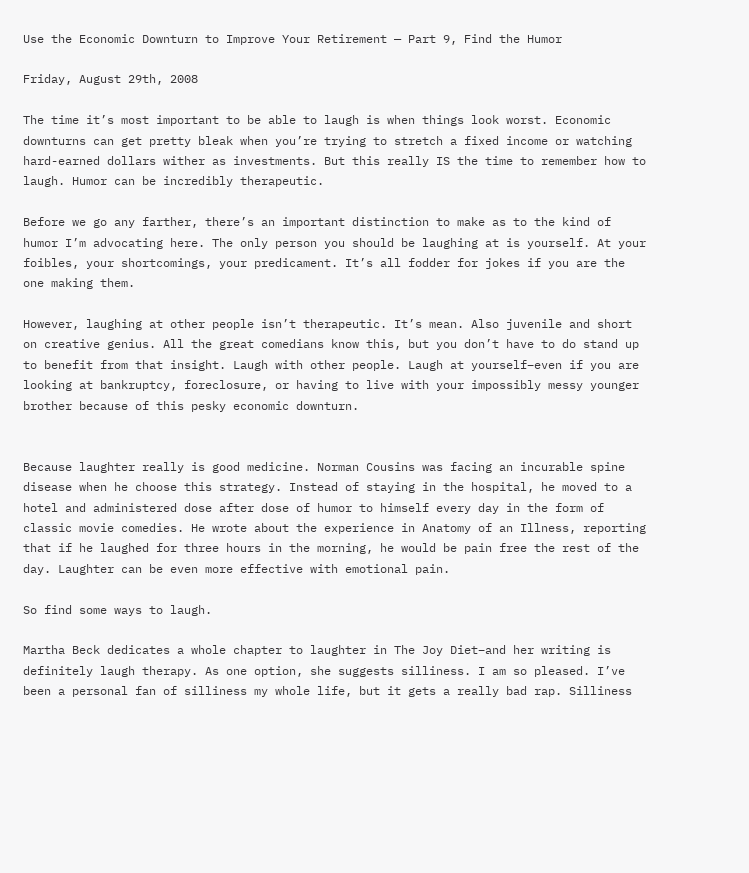Use the Economic Downturn to Improve Your Retirement — Part 9, Find the Humor

Friday, August 29th, 2008

The time it’s most important to be able to laugh is when things look worst. Economic downturns can get pretty bleak when you’re trying to stretch a fixed income or watching hard-earned dollars wither as investments. But this really IS the time to remember how to laugh. Humor can be incredibly therapeutic.

Before we go any farther, there’s an important distinction to make as to the kind of humor I’m advocating here. The only person you should be laughing at is yourself. At your foibles, your shortcomings, your predicament. It’s all fodder for jokes if you are the one making them.

However, laughing at other people isn’t therapeutic. It’s mean. Also juvenile and short on creative genius. All the great comedians know this, but you don’t have to do stand up to benefit from that insight. Laugh with other people. Laugh at yourself–even if you are looking at bankruptcy, foreclosure, or having to live with your impossibly messy younger brother because of this pesky economic downturn.


Because laughter really is good medicine. Norman Cousins was facing an incurable spine disease when he choose this strategy. Instead of staying in the hospital, he moved to a hotel and administered dose after dose of humor to himself every day in the form of classic movie comedies. He wrote about the experience in Anatomy of an Illness, reporting that if he laughed for three hours in the morning, he would be pain free the rest of the day. Laughter can be even more effective with emotional pain.

So find some ways to laugh.

Martha Beck dedicates a whole chapter to laughter in The Joy Diet–and her writing is definitely laugh therapy. As one option, she suggests silliness. I am so pleased. I’ve been a personal fan of silliness my whole life, but it gets a really bad rap. Silliness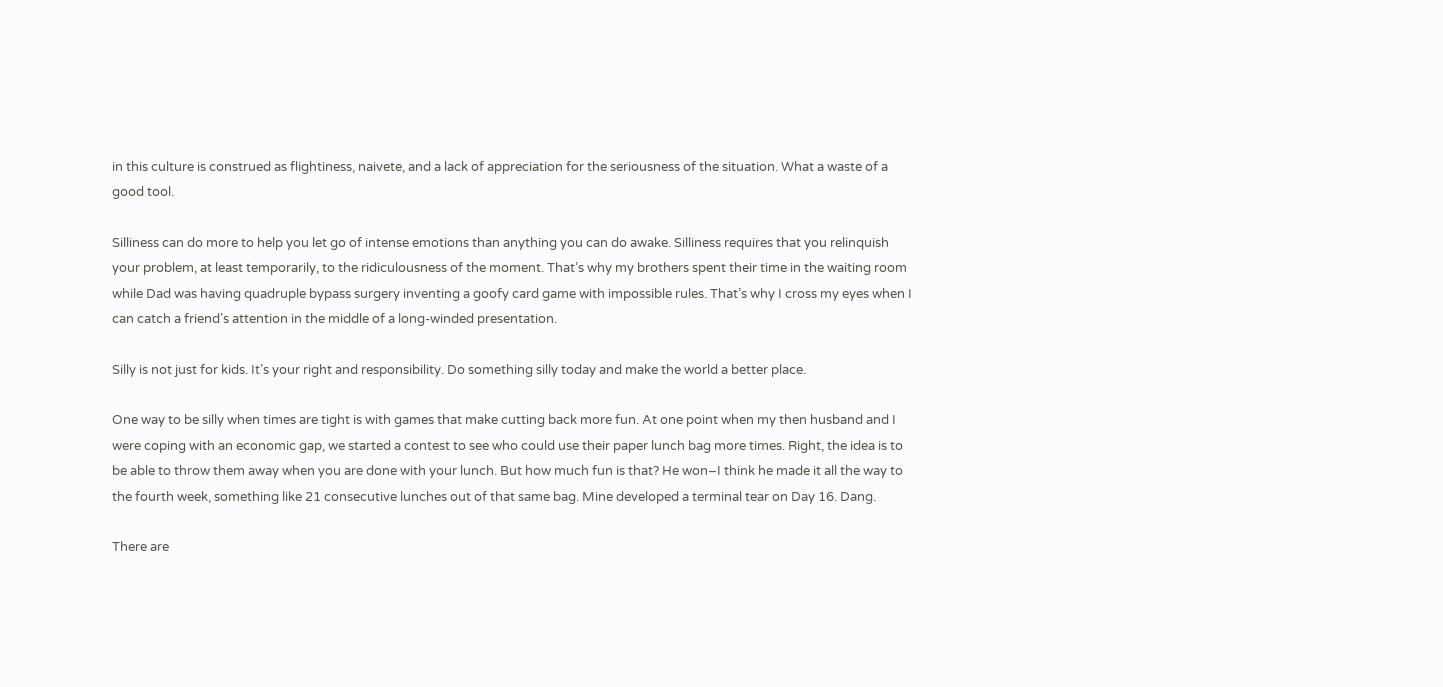in this culture is construed as flightiness, naivete, and a lack of appreciation for the seriousness of the situation. What a waste of a good tool.

Silliness can do more to help you let go of intense emotions than anything you can do awake. Silliness requires that you relinquish your problem, at least temporarily, to the ridiculousness of the moment. That’s why my brothers spent their time in the waiting room while Dad was having quadruple bypass surgery inventing a goofy card game with impossible rules. That’s why I cross my eyes when I can catch a friend’s attention in the middle of a long-winded presentation.

Silly is not just for kids. It’s your right and responsibility. Do something silly today and make the world a better place.

One way to be silly when times are tight is with games that make cutting back more fun. At one point when my then husband and I were coping with an economic gap, we started a contest to see who could use their paper lunch bag more times. Right, the idea is to be able to throw them away when you are done with your lunch. But how much fun is that? He won–I think he made it all the way to the fourth week, something like 21 consecutive lunches out of that same bag. Mine developed a terminal tear on Day 16. Dang.

There are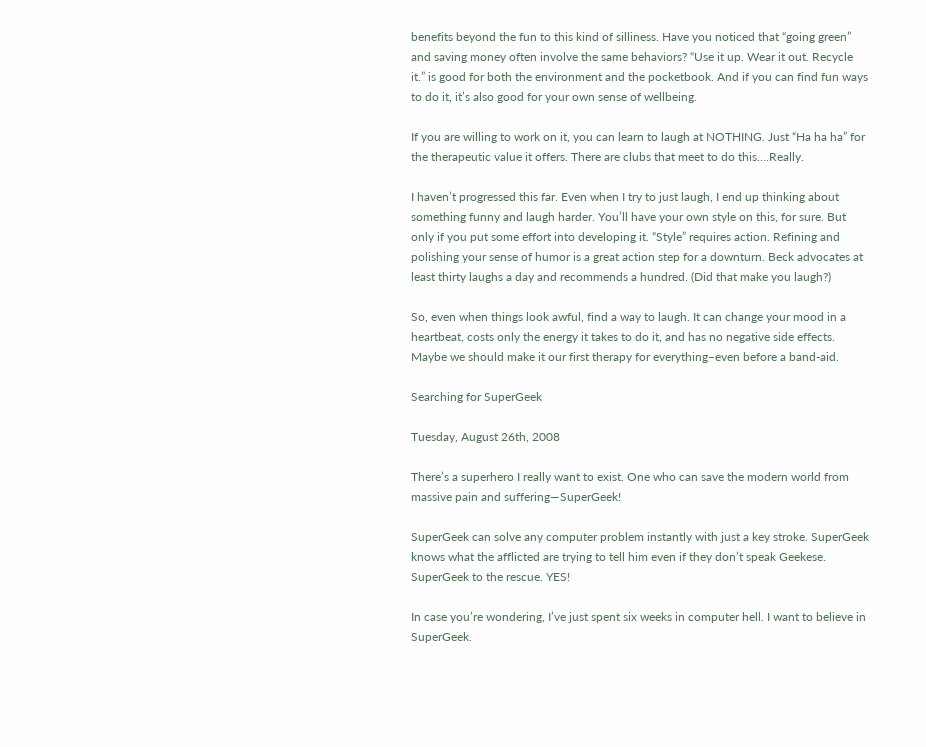benefits beyond the fun to this kind of silliness. Have you noticed that “going green” and saving money often involve the same behaviors? “Use it up. Wear it out. Recycle it.” is good for both the environment and the pocketbook. And if you can find fun ways to do it, it’s also good for your own sense of wellbeing.

If you are willing to work on it, you can learn to laugh at NOTHING. Just “Ha ha ha” for the therapeutic value it offers. There are clubs that meet to do this….Really.

I haven’t progressed this far. Even when I try to just laugh, I end up thinking about something funny and laugh harder. You’ll have your own style on this, for sure. But only if you put some effort into developing it. “Style” requires action. Refining and polishing your sense of humor is a great action step for a downturn. Beck advocates at least thirty laughs a day and recommends a hundred. (Did that make you laugh?)

So, even when things look awful, find a way to laugh. It can change your mood in a heartbeat, costs only the energy it takes to do it, and has no negative side effects. Maybe we should make it our first therapy for everything–even before a band-aid.

Searching for SuperGeek

Tuesday, August 26th, 2008

There’s a superhero I really want to exist. One who can save the modern world from massive pain and suffering—SuperGeek!

SuperGeek can solve any computer problem instantly with just a key stroke. SuperGeek knows what the afflicted are trying to tell him even if they don’t speak Geekese. SuperGeek to the rescue. YES!

In case you’re wondering, I’ve just spent six weeks in computer hell. I want to believe in SuperGeek.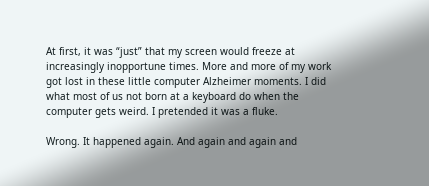At first, it was “just” that my screen would freeze at increasingly inopportune times. More and more of my work got lost in these little computer Alzheimer moments. I did what most of us not born at a keyboard do when the computer gets weird. I pretended it was a fluke.

Wrong. It happened again. And again and again and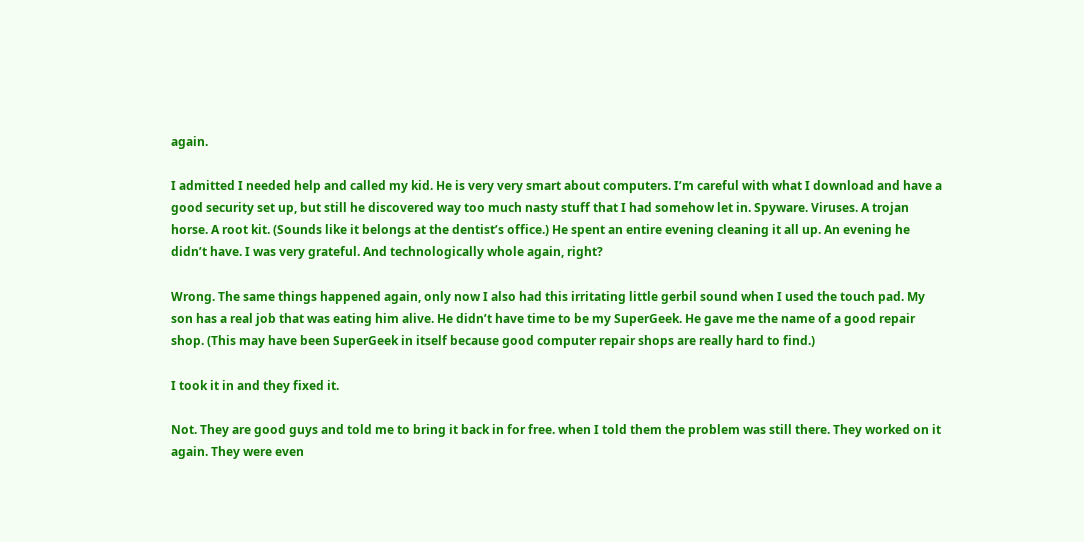again.

I admitted I needed help and called my kid. He is very very smart about computers. I’m careful with what I download and have a good security set up, but still he discovered way too much nasty stuff that I had somehow let in. Spyware. Viruses. A trojan horse. A root kit. (Sounds like it belongs at the dentist’s office.) He spent an entire evening cleaning it all up. An evening he didn’t have. I was very grateful. And technologically whole again, right?

Wrong. The same things happened again, only now I also had this irritating little gerbil sound when I used the touch pad. My son has a real job that was eating him alive. He didn’t have time to be my SuperGeek. He gave me the name of a good repair shop. (This may have been SuperGeek in itself because good computer repair shops are really hard to find.)

I took it in and they fixed it.

Not. They are good guys and told me to bring it back in for free. when I told them the problem was still there. They worked on it again. They were even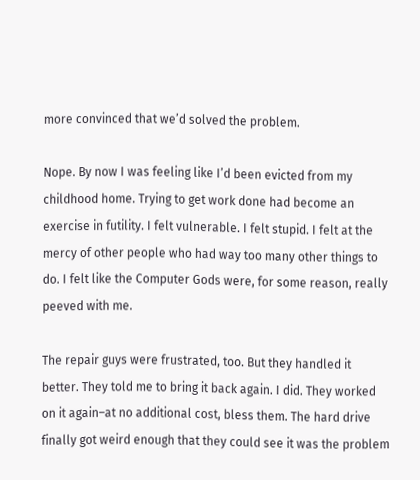more convinced that we’d solved the problem.

Nope. By now I was feeling like I’d been evicted from my childhood home. Trying to get work done had become an exercise in futility. I felt vulnerable. I felt stupid. I felt at the mercy of other people who had way too many other things to do. I felt like the Computer Gods were, for some reason, really peeved with me.

The repair guys were frustrated, too. But they handled it better. They told me to bring it back again. I did. They worked on it again–at no additional cost, bless them. The hard drive finally got weird enough that they could see it was the problem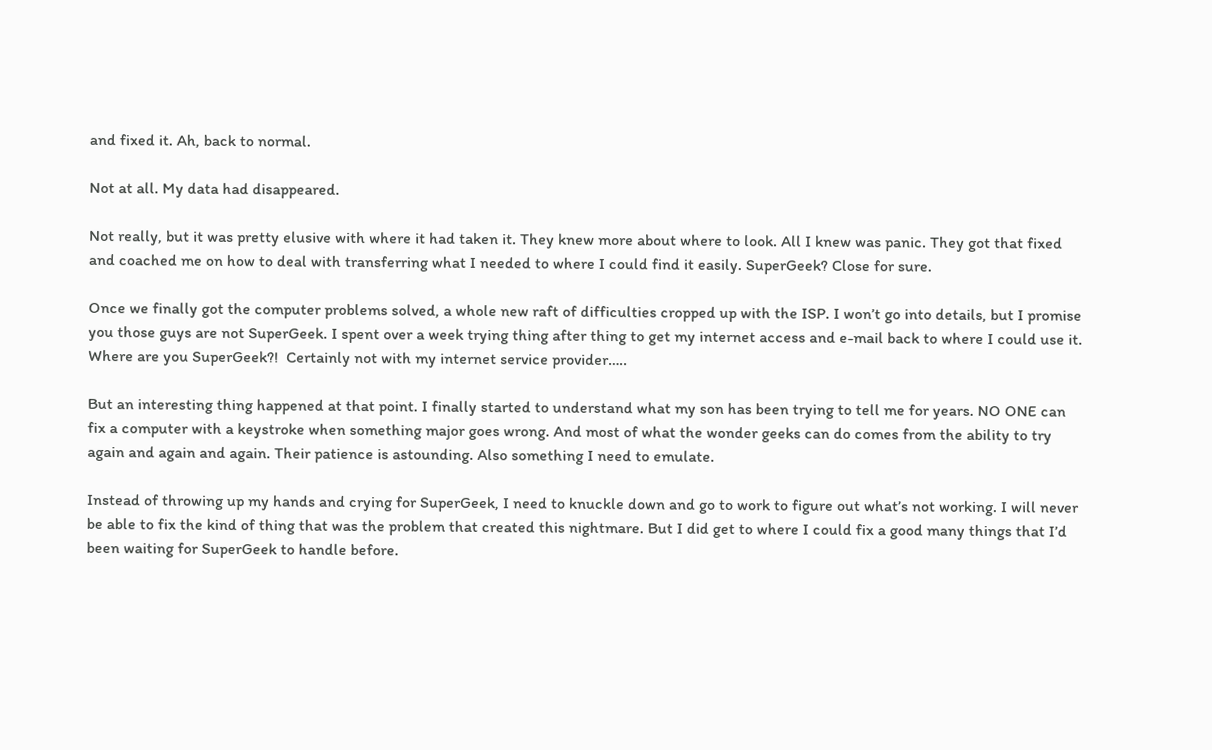and fixed it. Ah, back to normal.

Not at all. My data had disappeared.

Not really, but it was pretty elusive with where it had taken it. They knew more about where to look. All I knew was panic. They got that fixed and coached me on how to deal with transferring what I needed to where I could find it easily. SuperGeek? Close for sure.

Once we finally got the computer problems solved, a whole new raft of difficulties cropped up with the ISP. I won’t go into details, but I promise you those guys are not SuperGeek. I spent over a week trying thing after thing to get my internet access and e-mail back to where I could use it. Where are you SuperGeek?!  Certainly not with my internet service provider…..

But an interesting thing happened at that point. I finally started to understand what my son has been trying to tell me for years. NO ONE can fix a computer with a keystroke when something major goes wrong. And most of what the wonder geeks can do comes from the ability to try again and again and again. Their patience is astounding. Also something I need to emulate.

Instead of throwing up my hands and crying for SuperGeek, I need to knuckle down and go to work to figure out what’s not working. I will never be able to fix the kind of thing that was the problem that created this nightmare. But I did get to where I could fix a good many things that I’d been waiting for SuperGeek to handle before.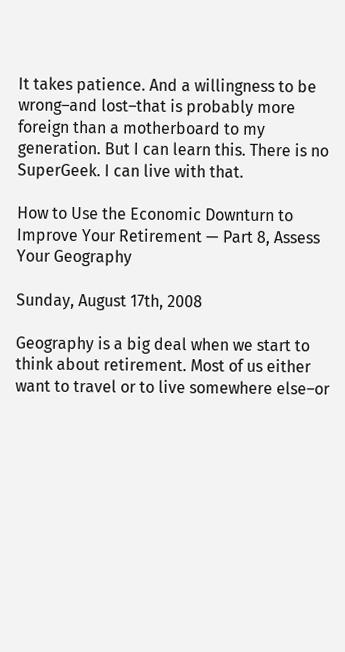It takes patience. And a willingness to be wrong–and lost–that is probably more foreign than a motherboard to my generation. But I can learn this. There is no SuperGeek. I can live with that.

How to Use the Economic Downturn to Improve Your Retirement — Part 8, Assess Your Geography

Sunday, August 17th, 2008

Geography is a big deal when we start to think about retirement. Most of us either want to travel or to live somewhere else–or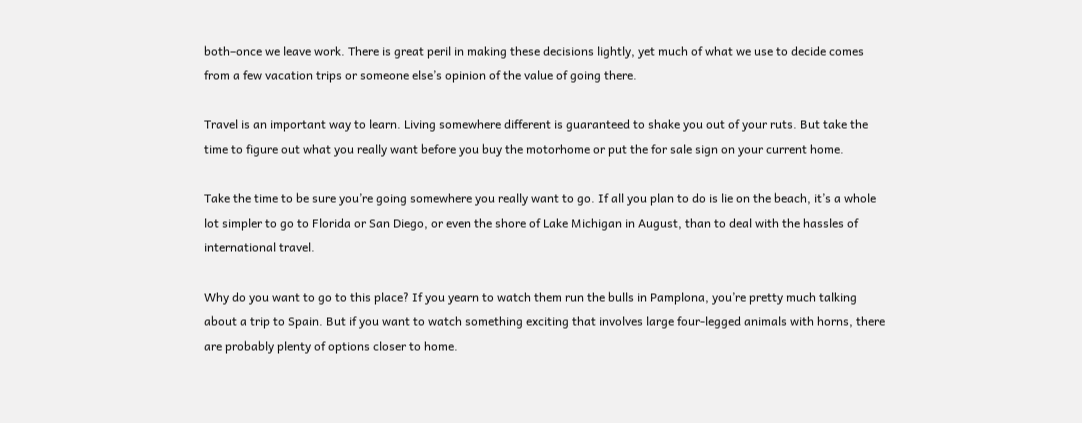both–once we leave work. There is great peril in making these decisions lightly, yet much of what we use to decide comes from a few vacation trips or someone else’s opinion of the value of going there.

Travel is an important way to learn. Living somewhere different is guaranteed to shake you out of your ruts. But take the time to figure out what you really want before you buy the motorhome or put the for sale sign on your current home.

Take the time to be sure you’re going somewhere you really want to go. If all you plan to do is lie on the beach, it’s a whole lot simpler to go to Florida or San Diego, or even the shore of Lake Michigan in August, than to deal with the hassles of international travel.

Why do you want to go to this place? If you yearn to watch them run the bulls in Pamplona, you’re pretty much talking about a trip to Spain. But if you want to watch something exciting that involves large four-legged animals with horns, there are probably plenty of options closer to home.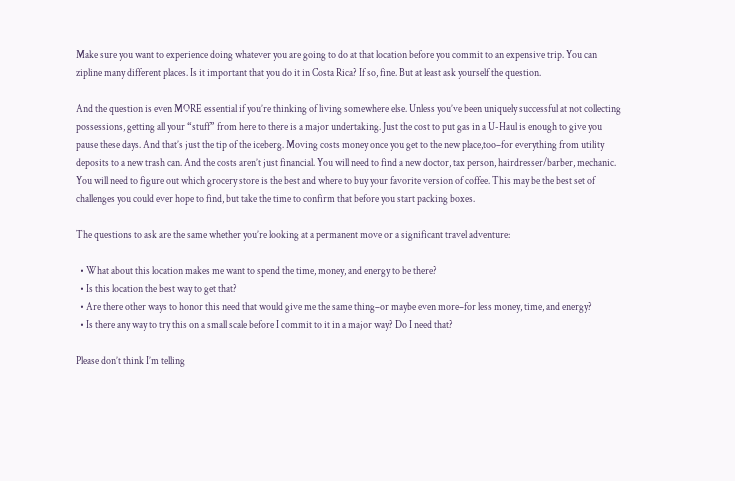Make sure you want to experience doing whatever you are going to do at that location before you commit to an expensive trip. You can zipline many different places. Is it important that you do it in Costa Rica? If so, fine. But at least ask yourself the question.

And the question is even MORE essential if you’re thinking of living somewhere else. Unless you’ve been uniquely successful at not collecting possessions, getting all your “stuff” from here to there is a major undertaking. Just the cost to put gas in a U-Haul is enough to give you pause these days. And that’s just the tip of the iceberg. Moving costs money once you get to the new place,too–for everything from utility deposits to a new trash can. And the costs aren’t just financial. You will need to find a new doctor, tax person, hairdresser/barber, mechanic. You will need to figure out which grocery store is the best and where to buy your favorite version of coffee. This may be the best set of challenges you could ever hope to find, but take the time to confirm that before you start packing boxes.

The questions to ask are the same whether you’re looking at a permanent move or a significant travel adventure:

  • What about this location makes me want to spend the time, money, and energy to be there?
  • Is this location the best way to get that?
  • Are there other ways to honor this need that would give me the same thing–or maybe even more–for less money, time, and energy?
  • Is there any way to try this on a small scale before I commit to it in a major way? Do I need that?

Please don’t think I’m telling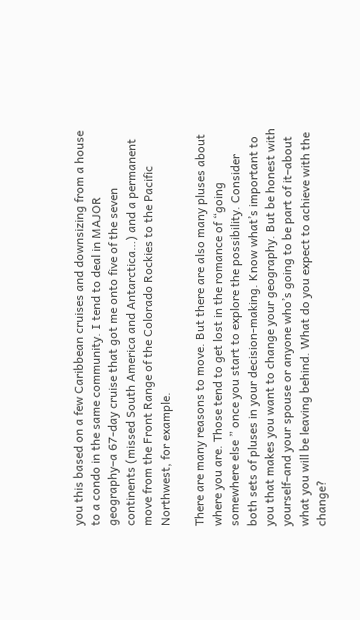you this based on a few Caribbean cruises and downsizing from a house to a condo in the same community. I tend to deal in MAJOR geography–a 67-day cruise that got me onto five of the seven continents (missed South America and Antarctica…) and a permanent move from the Front Range of the Colorado Rockies to the Pacific Northwest, for example.

There are many reasons to move. But there are also many pluses about where you are. Those tend to get lost in the romance of “going somewhere else ” once you start to explore the possibility. Consider both sets of pluses in your decision-making. Know what’s important to you that makes you want to change your geography. But be honest with yourself–and your spouse or anyone who’s going to be part of it–about what you will be leaving behind. What do you expect to achieve with the change?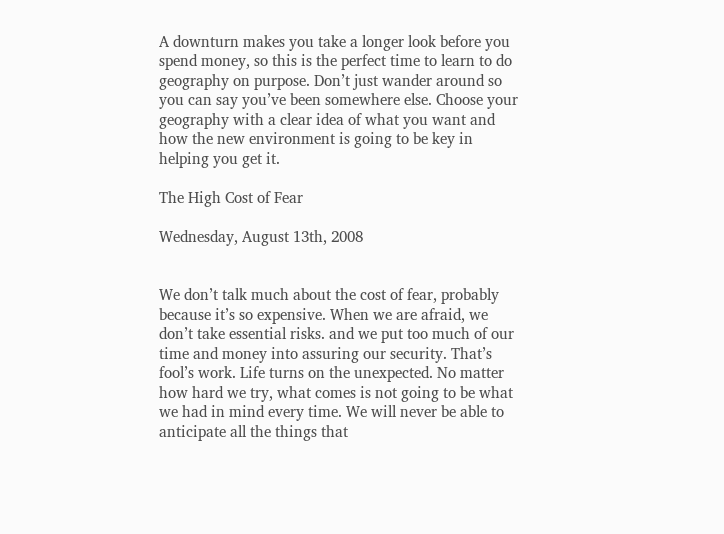A downturn makes you take a longer look before you spend money, so this is the perfect time to learn to do geography on purpose. Don’t just wander around so you can say you’ve been somewhere else. Choose your geography with a clear idea of what you want and how the new environment is going to be key in helping you get it.

The High Cost of Fear

Wednesday, August 13th, 2008


We don’t talk much about the cost of fear, probably because it’s so expensive. When we are afraid, we don’t take essential risks. and we put too much of our time and money into assuring our security. That’s fool’s work. Life turns on the unexpected. No matter how hard we try, what comes is not going to be what we had in mind every time. We will never be able to anticipate all the things that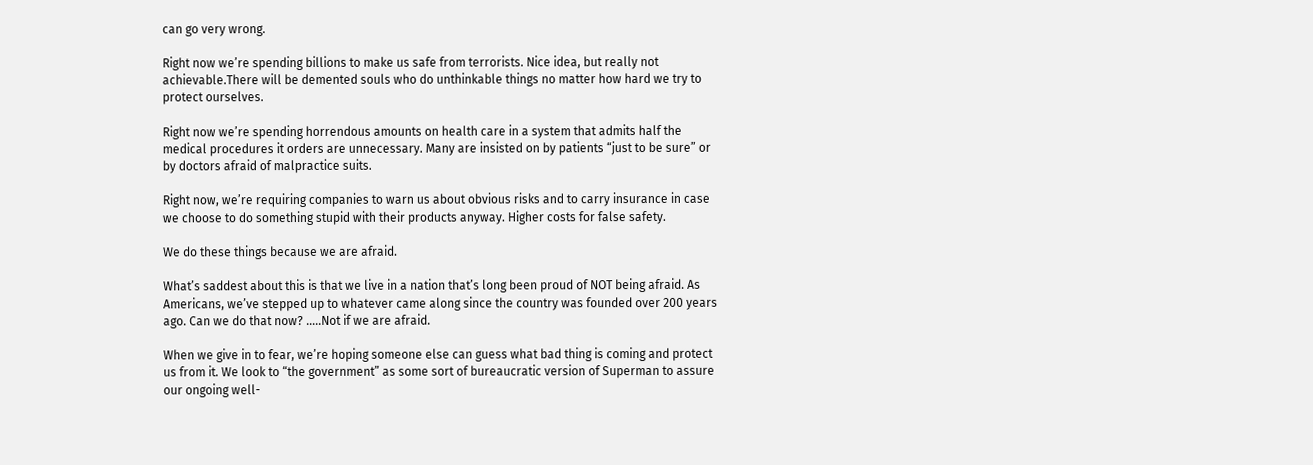can go very wrong.

Right now we’re spending billions to make us safe from terrorists. Nice idea, but really not achievable.There will be demented souls who do unthinkable things no matter how hard we try to protect ourselves.

Right now we’re spending horrendous amounts on health care in a system that admits half the medical procedures it orders are unnecessary. Many are insisted on by patients “just to be sure” or by doctors afraid of malpractice suits.

Right now, we’re requiring companies to warn us about obvious risks and to carry insurance in case we choose to do something stupid with their products anyway. Higher costs for false safety.

We do these things because we are afraid.

What’s saddest about this is that we live in a nation that’s long been proud of NOT being afraid. As Americans, we’ve stepped up to whatever came along since the country was founded over 200 years ago. Can we do that now? …..Not if we are afraid.

When we give in to fear, we’re hoping someone else can guess what bad thing is coming and protect us from it. We look to “the government” as some sort of bureaucratic version of Superman to assure our ongoing well-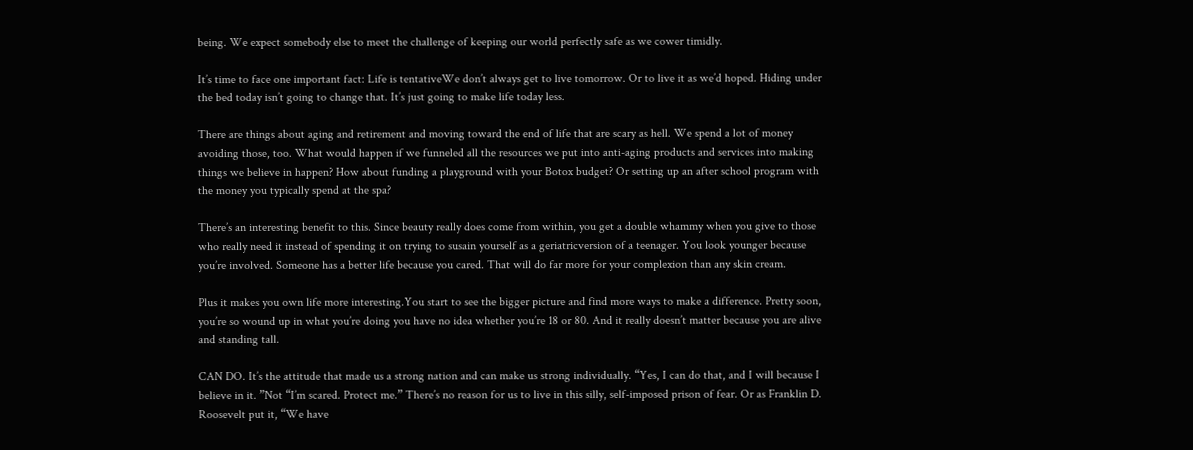being. We expect somebody else to meet the challenge of keeping our world perfectly safe as we cower timidly.

It’s time to face one important fact: Life is tentativeWe don’t always get to live tomorrow. Or to live it as we’d hoped. Hiding under the bed today isn’t going to change that. It’s just going to make life today less.

There are things about aging and retirement and moving toward the end of life that are scary as hell. We spend a lot of money avoiding those, too. What would happen if we funneled all the resources we put into anti-aging products and services into making things we believe in happen? How about funding a playground with your Botox budget? Or setting up an after school program with the money you typically spend at the spa?

There’s an interesting benefit to this. Since beauty really does come from within, you get a double whammy when you give to those who really need it instead of spending it on trying to susain yourself as a geriatricversion of a teenager. You look younger because you’re involved. Someone has a better life because you cared. That will do far more for your complexion than any skin cream.

Plus it makes you own life more interesting.You start to see the bigger picture and find more ways to make a difference. Pretty soon, you’re so wound up in what you’re doing you have no idea whether you’re 18 or 80. And it really doesn’t matter because you are alive and standing tall.

CAN DO. It’s the attitude that made us a strong nation and can make us strong individually. “Yes, I can do that, and I will because I believe in it. ”Not “I’m scared. Protect me.” There’s no reason for us to live in this silly, self-imposed prison of fear. Or as Franklin D. Roosevelt put it, “We have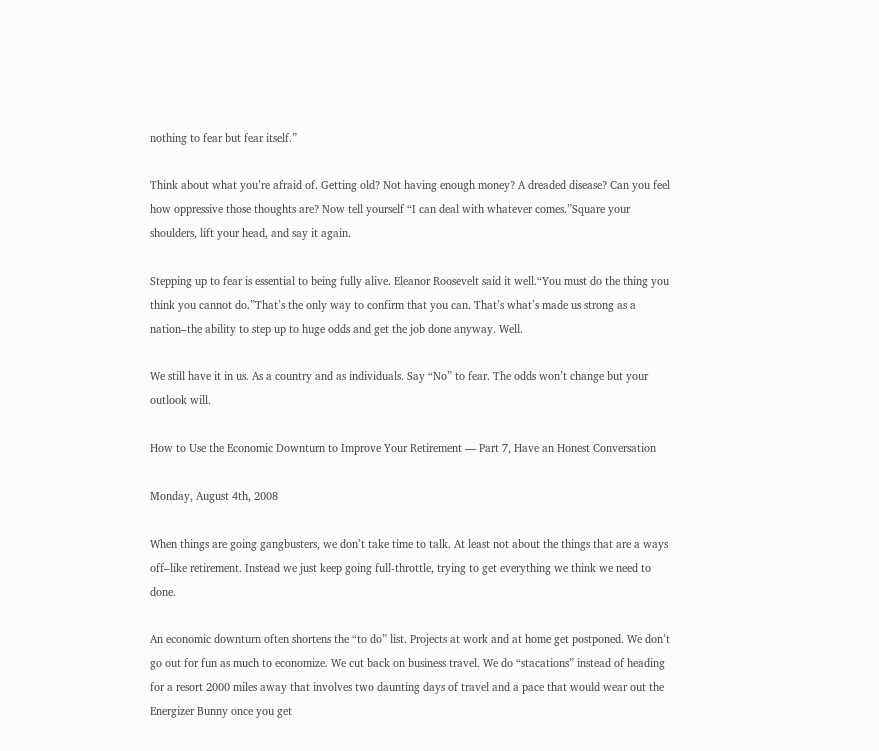nothing to fear but fear itself.”

Think about what you’re afraid of. Getting old? Not having enough money? A dreaded disease? Can you feel how oppressive those thoughts are? Now tell yourself “I can deal with whatever comes.”Square your shoulders, lift your head, and say it again.

Stepping up to fear is essential to being fully alive. Eleanor Roosevelt said it well.“You must do the thing you think you cannot do.”That’s the only way to confirm that you can. That’s what’s made us strong as a nation–the ability to step up to huge odds and get the job done anyway. Well.

We still have it in us. As a country and as individuals. Say “No” to fear. The odds won’t change but your outlook will.

How to Use the Economic Downturn to Improve Your Retirement — Part 7, Have an Honest Conversation

Monday, August 4th, 2008

When things are going gangbusters, we don’t take time to talk. At least not about the things that are a ways off–like retirement. Instead we just keep going full-throttle, trying to get everything we think we need to done.

An economic downturn often shortens the “to do” list. Projects at work and at home get postponed. We don’t go out for fun as much to economize. We cut back on business travel. We do “stacations” instead of heading for a resort 2000 miles away that involves two daunting days of travel and a pace that would wear out the Energizer Bunny once you get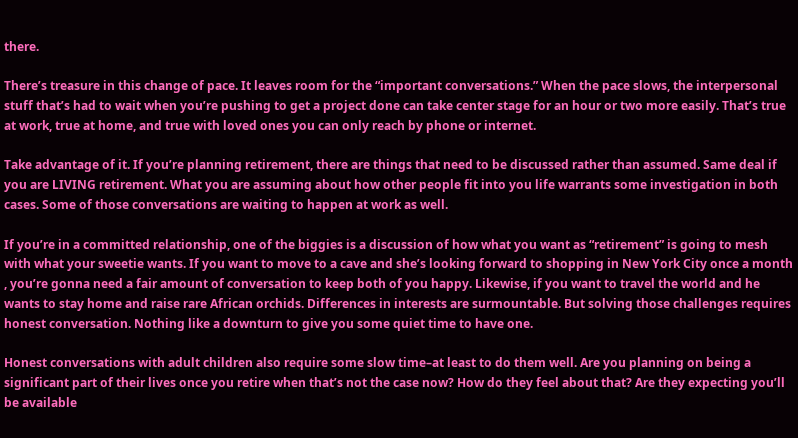there.

There’s treasure in this change of pace. It leaves room for the “important conversations.” When the pace slows, the interpersonal stuff that’s had to wait when you’re pushing to get a project done can take center stage for an hour or two more easily. That’s true at work, true at home, and true with loved ones you can only reach by phone or internet.

Take advantage of it. If you’re planning retirement, there are things that need to be discussed rather than assumed. Same deal if you are LIVING retirement. What you are assuming about how other people fit into you life warrants some investigation in both cases. Some of those conversations are waiting to happen at work as well.

If you’re in a committed relationship, one of the biggies is a discussion of how what you want as “retirement” is going to mesh with what your sweetie wants. If you want to move to a cave and she’s looking forward to shopping in New York City once a month , you’re gonna need a fair amount of conversation to keep both of you happy. Likewise, if you want to travel the world and he wants to stay home and raise rare African orchids. Differences in interests are surmountable. But solving those challenges requires honest conversation. Nothing like a downturn to give you some quiet time to have one.

Honest conversations with adult children also require some slow time–at least to do them well. Are you planning on being a significant part of their lives once you retire when that’s not the case now? How do they feel about that? Are they expecting you’ll be available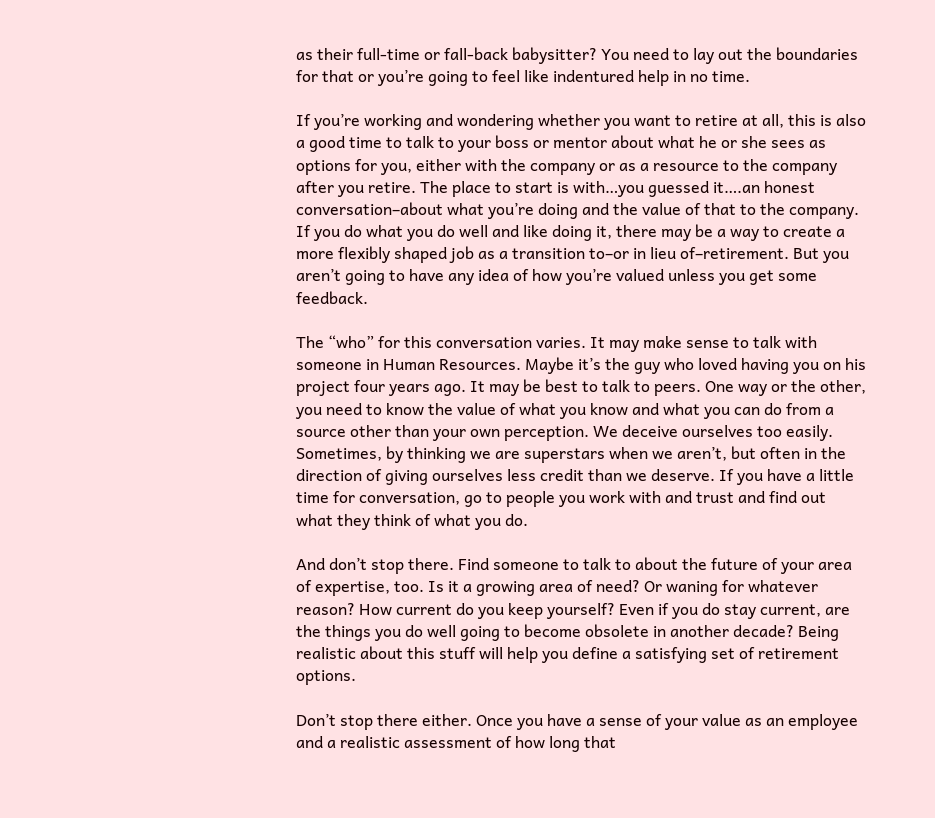as their full-time or fall-back babysitter? You need to lay out the boundaries for that or you’re going to feel like indentured help in no time.

If you’re working and wondering whether you want to retire at all, this is also a good time to talk to your boss or mentor about what he or she sees as options for you, either with the company or as a resource to the company after you retire. The place to start is with…you guessed it….an honest conversation–about what you’re doing and the value of that to the company. If you do what you do well and like doing it, there may be a way to create a more flexibly shaped job as a transition to–or in lieu of–retirement. But you aren’t going to have any idea of how you’re valued unless you get some feedback.

The “who” for this conversation varies. It may make sense to talk with someone in Human Resources. Maybe it’s the guy who loved having you on his project four years ago. It may be best to talk to peers. One way or the other, you need to know the value of what you know and what you can do from a source other than your own perception. We deceive ourselves too easily. Sometimes, by thinking we are superstars when we aren’t, but often in the direction of giving ourselves less credit than we deserve. If you have a little time for conversation, go to people you work with and trust and find out what they think of what you do.

And don’t stop there. Find someone to talk to about the future of your area of expertise, too. Is it a growing area of need? Or waning for whatever reason? How current do you keep yourself? Even if you do stay current, are the things you do well going to become obsolete in another decade? Being realistic about this stuff will help you define a satisfying set of retirement options.

Don’t stop there either. Once you have a sense of your value as an employee and a realistic assessment of how long that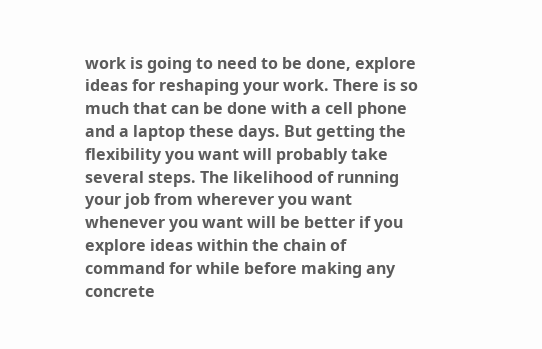work is going to need to be done, explore ideas for reshaping your work. There is so much that can be done with a cell phone and a laptop these days. But getting the flexibility you want will probably take several steps. The likelihood of running your job from wherever you want whenever you want will be better if you explore ideas within the chain of command for while before making any concrete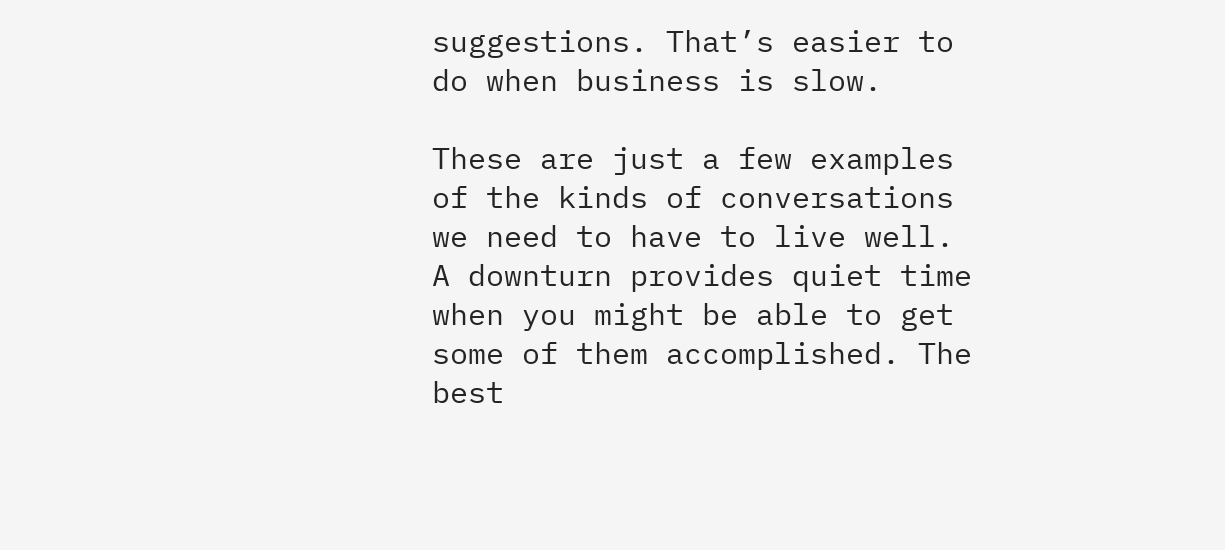suggestions. That’s easier to do when business is slow.

These are just a few examples of the kinds of conversations we need to have to live well. A downturn provides quiet time when you might be able to get some of them accomplished. The best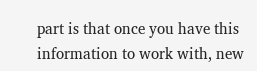part is that once you have this information to work with, new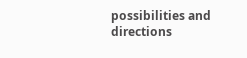possibilities and directions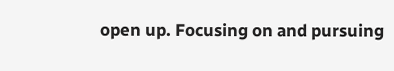open up. Focusing on and pursuing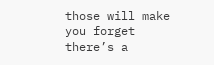those will make you forget there’s a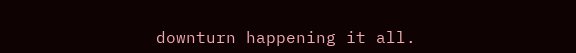downturn happening it all.